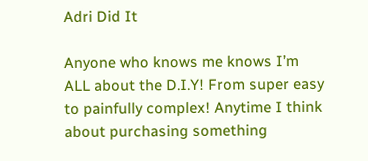Adri Did It

Anyone who knows me knows I’m ALL about the D.I.Y! From super easy to painfully complex! Anytime I think about purchasing something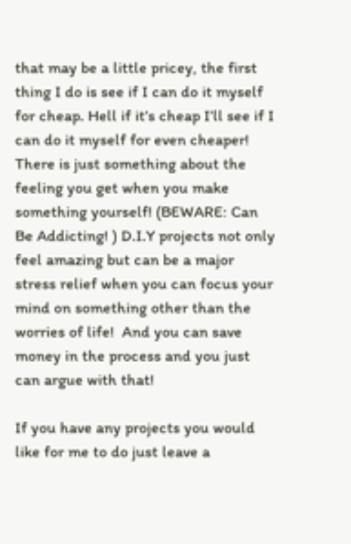that may be a little pricey, the first thing I do is see if I can do it myself for cheap. Hell if it’s cheap I’ll see if I can do it myself for even cheaper! There is just something about the feeling you get when you make something yourself! (BEWARE: Can Be Addicting! ) D.I.Y projects not only feel amazing but can be a major stress relief when you can focus your mind on something other than the worries of life!  And you can save money in the process and you just can argue with that!

If you have any projects you would like for me to do just leave a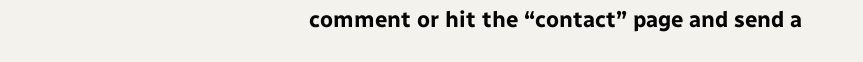comment or hit the “contact” page and send a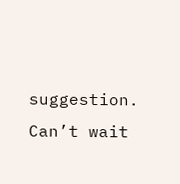suggestion. Can’t wait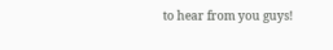to hear from you guys!